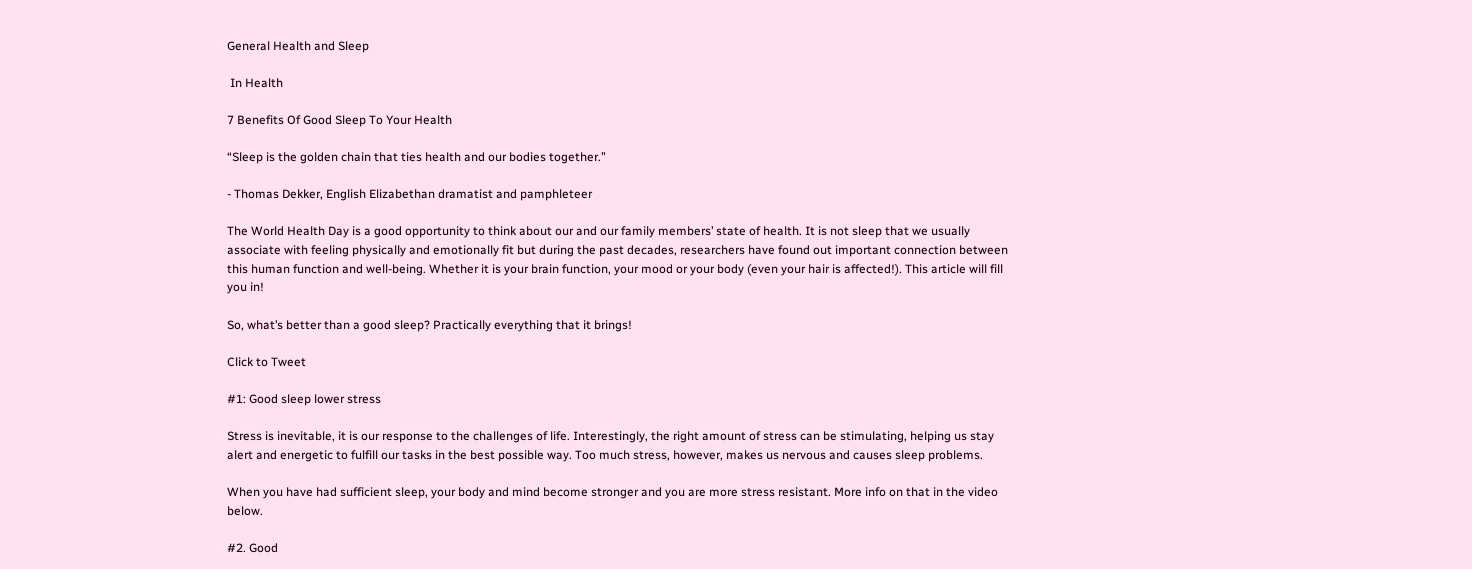General Health and Sleep

 In Health

7 Benefits Of Good Sleep To Your Health

“Sleep is the golden chain that ties health and our bodies together.”

- Thomas Dekker, English Elizabethan dramatist and pamphleteer

The World Health Day is a good opportunity to think about our and our family members’ state of health. It is not sleep that we usually associate with feeling physically and emotionally fit but during the past decades, researchers have found out important connection between this human function and well-being. Whether it is your brain function, your mood or your body (even your hair is affected!). This article will fill you in!

So, what’s better than a good sleep? Practically everything that it brings!

Click to Tweet

#1: Good sleep lower stress

Stress is inevitable, it is our response to the challenges of life. Interestingly, the right amount of stress can be stimulating, helping us stay alert and energetic to fulfill our tasks in the best possible way. Too much stress, however, makes us nervous and causes sleep problems.

When you have had sufficient sleep, your body and mind become stronger and you are more stress resistant. More info on that in the video below.

#2. Good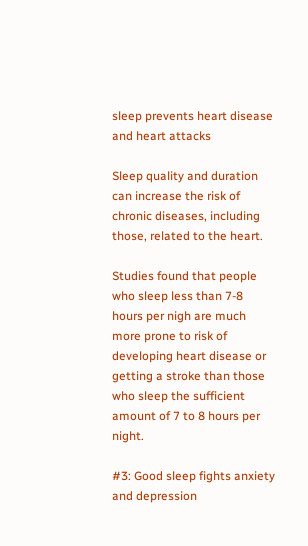sleep prevents heart disease and heart attacks

Sleep quality and duration can increase the risk of chronic diseases, including those, related to the heart.

Studies found that people who sleep less than 7-8 hours per nigh are much more prone to risk of developing heart disease or getting a stroke than those who sleep the sufficient amount of 7 to 8 hours per night.

#3: Good sleep fights anxiety and depression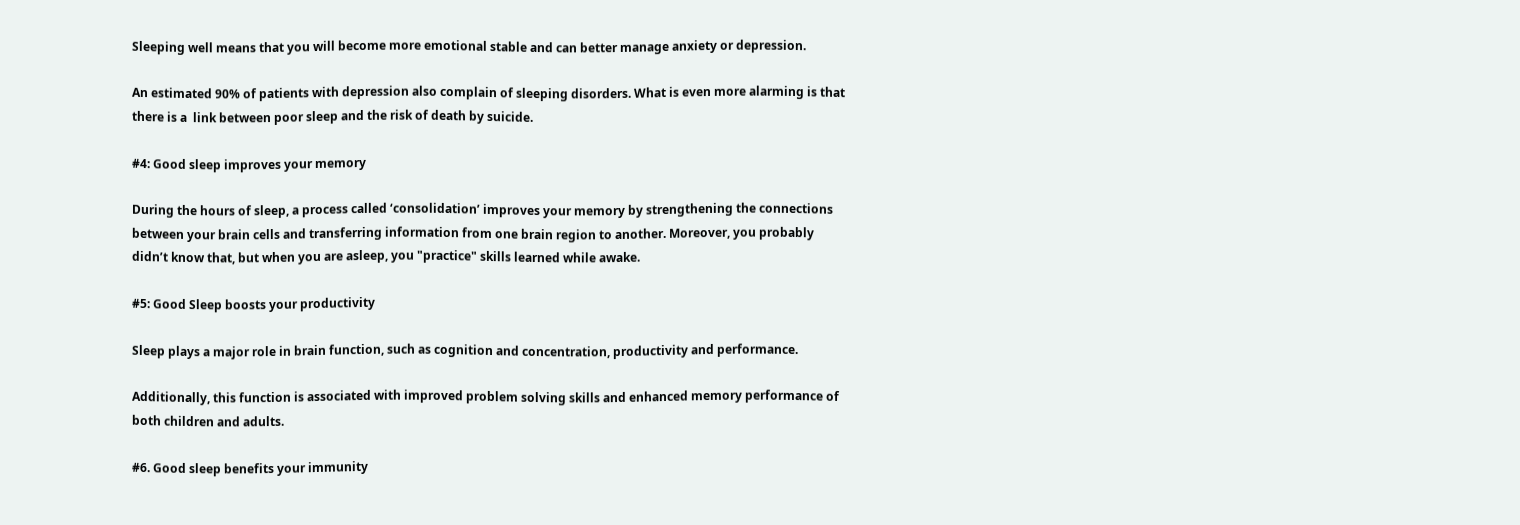Sleeping well means that you will become more emotional stable and can better manage anxiety or depression.

An estimated 90% of patients with depression also complain of sleeping disorders. What is even more alarming is that there is a  link between poor sleep and the risk of death by suicide.

#4: Good sleep improves your memory

During the hours of sleep, a process called ‘consolidation’ improves your memory by strengthening the connections between your brain cells and transferring information from one brain region to another. Moreover, you probably didn’t know that, but when you are asleep, you "practice" skills learned while awake.

#5: Good Sleep boosts your productivity

Sleep plays a major role in brain function, such as cognition and concentration, productivity and performance.

Additionally, this function is associated with improved problem solving skills and enhanced memory performance of both children and adults.

#6. Good sleep benefits your immunity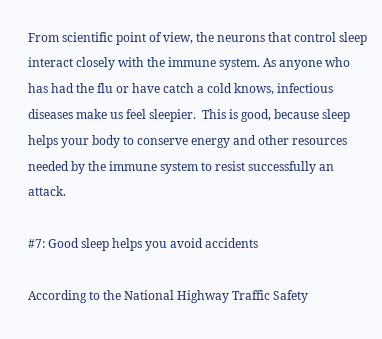From scientific point of view, the neurons that control sleep interact closely with the immune system. As anyone who has had the flu or have catch a cold knows, infectious diseases make us feel sleepier.  This is good, because sleep helps your body to conserve energy and other resources needed by the immune system to resist successfully an attack.

#7: Good sleep helps you avoid accidents

According to the National Highway Traffic Safety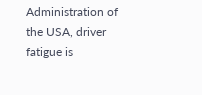Administration of the USA, driver fatigue is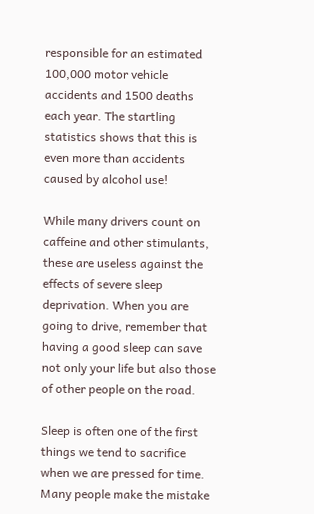responsible for an estimated 100,000 motor vehicle accidents and 1500 deaths each year. The startling statistics shows that this is even more than accidents caused by alcohol use!

While many drivers count on caffeine and other stimulants, these are useless against the effects of severe sleep deprivation. When you are going to drive, remember that having a good sleep can save not only your life but also those of other people on the road.

Sleep is often one of the first things we tend to sacrifice when we are pressed for time. Many people make the mistake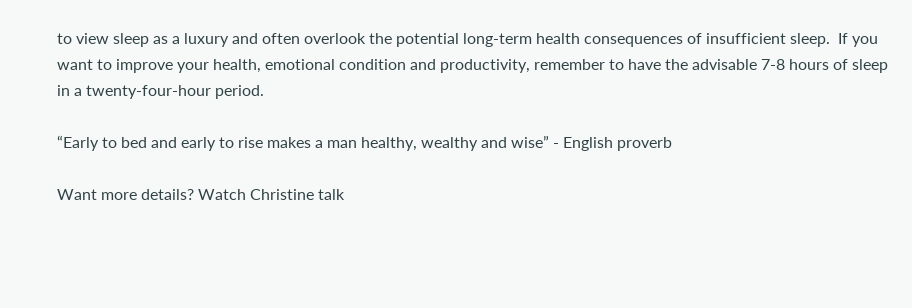to view sleep as a luxury and often overlook the potential long-term health consequences of insufficient sleep.  If you want to improve your health, emotional condition and productivity, remember to have the advisable 7-8 hours of sleep in a twenty-four-hour period.

“Early to bed and early to rise makes a man healthy, wealthy and wise” - English proverb

Want more details? Watch Christine talk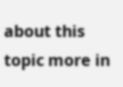about this topic more in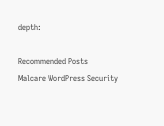depth:

Recommended Posts
Malcare WordPress Security